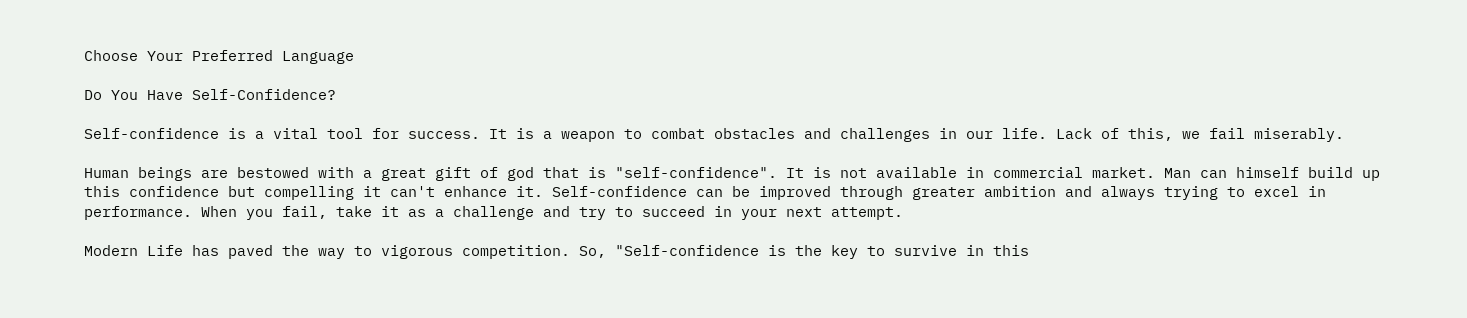Choose Your Preferred Language

Do You Have Self-Confidence?

Self-confidence is a vital tool for success. It is a weapon to combat obstacles and challenges in our life. Lack of this, we fail miserably.

Human beings are bestowed with a great gift of god that is "self-confidence". It is not available in commercial market. Man can himself build up this confidence but compelling it can't enhance it. Self-confidence can be improved through greater ambition and always trying to excel in performance. When you fail, take it as a challenge and try to succeed in your next attempt.

Modern Life has paved the way to vigorous competition. So, "Self-confidence is the key to survive in this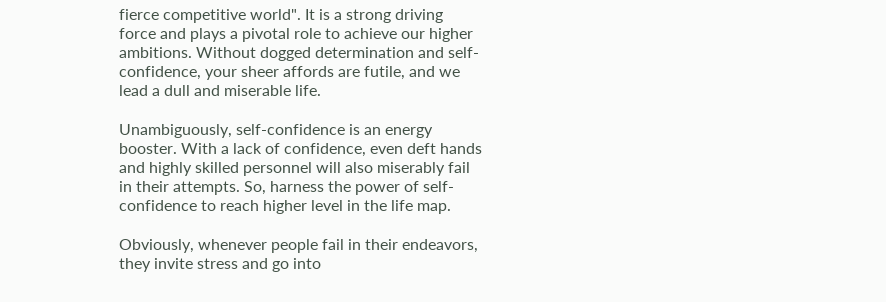fierce competitive world". It is a strong driving force and plays a pivotal role to achieve our higher ambitions. Without dogged determination and self-confidence, your sheer affords are futile, and we lead a dull and miserable life.

Unambiguously, self-confidence is an energy booster. With a lack of confidence, even deft hands and highly skilled personnel will also miserably fail in their attempts. So, harness the power of self-confidence to reach higher level in the life map.

Obviously, whenever people fail in their endeavors, they invite stress and go into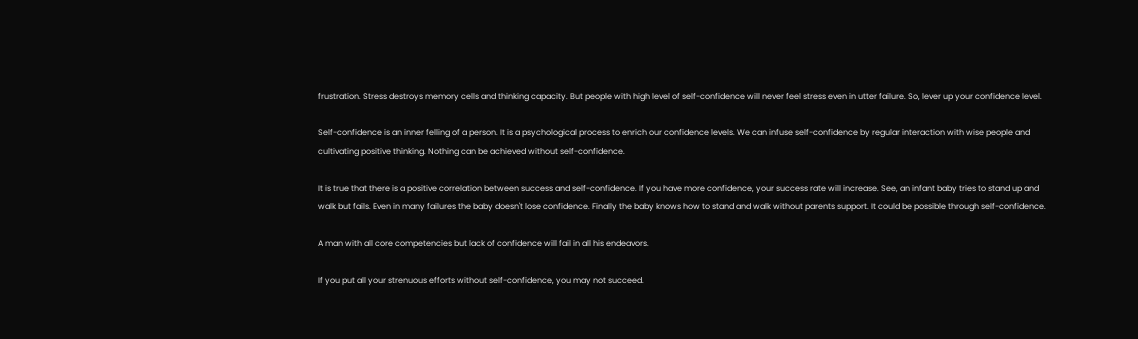frustration. Stress destroys memory cells and thinking capacity. But people with high level of self-confidence will never feel stress even in utter failure. So, lever up your confidence level.

Self-confidence is an inner felling of a person. It is a psychological process to enrich our confidence levels. We can infuse self-confidence by regular interaction with wise people and cultivating positive thinking. Nothing can be achieved without self-confidence.

It is true that there is a positive correlation between success and self-confidence. If you have more confidence, your success rate will increase. See, an infant baby tries to stand up and walk but fails. Even in many failures the baby doesn't lose confidence. Finally the baby knows how to stand and walk without parents support. It could be possible through self-confidence.

A man with all core competencies but lack of confidence will fail in all his endeavors.

If you put all your strenuous efforts without self-confidence, you may not succeed.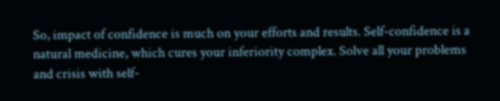So, impact of confidence is much on your efforts and results. Self-confidence is a natural medicine, which cures your inferiority complex. Solve all your problems and crisis with self-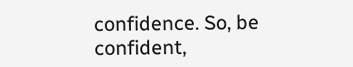confidence. So, be confident,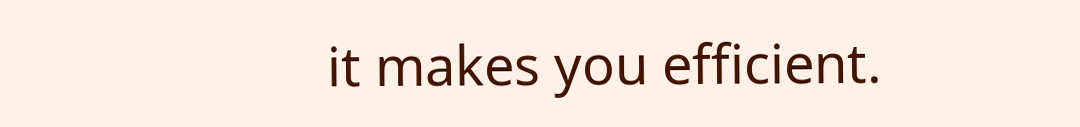it makes you efficient.